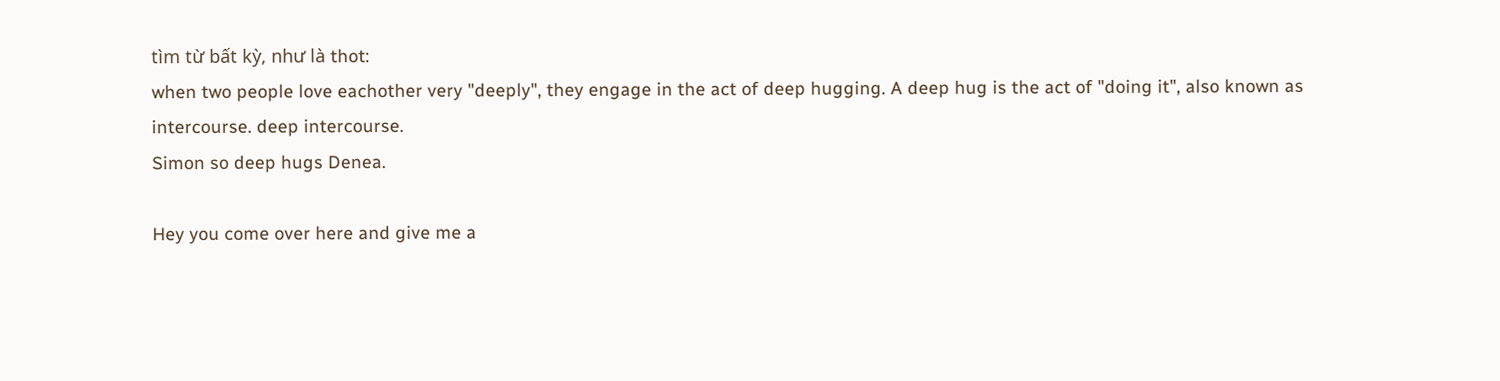tìm từ bất kỳ, như là thot:
when two people love eachother very "deeply", they engage in the act of deep hugging. A deep hug is the act of "doing it", also known as intercourse. deep intercourse.
Simon so deep hugs Denea.

Hey you come over here and give me a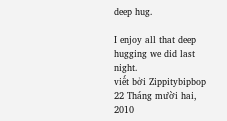deep hug.

I enjoy all that deep hugging we did last night.
viết bởi Zippitybipbop 22 Tháng mười hai, 2010